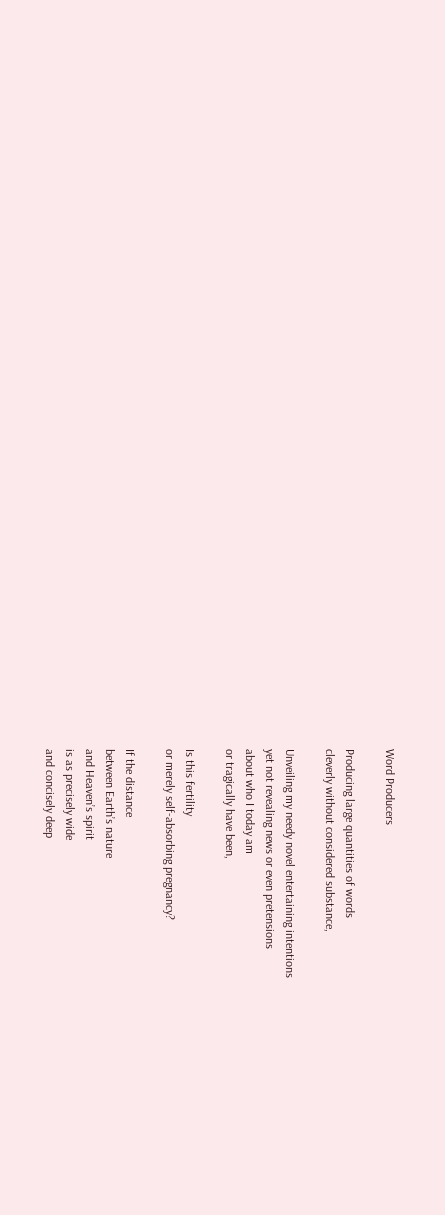Word Producers

Producing large quantities of words
cleverly without considered substance,

Unveiling my needy novel entertaining intentions
yet not revealing news or even pretensions
about who I today am
or tragically have been,

Is this fertility
or merely self-absorbing pregnancy?

If the distance
between Earth’s nature
and Heaven’s spirit
is as precisely wide
and concisely deep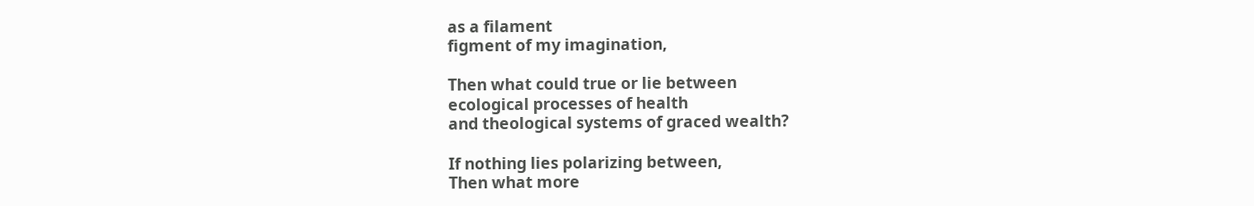as a filament
figment of my imagination,

Then what could true or lie between
ecological processes of health
and theological systems of graced wealth?

If nothing lies polarizing between,
Then what more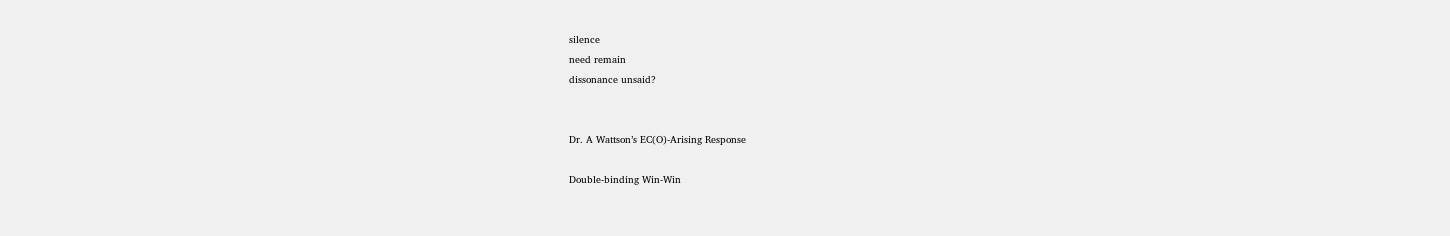silence
need remain
dissonance unsaid?


Dr. A Wattson’s EC(O)-Arising Response

Double-binding Win-Win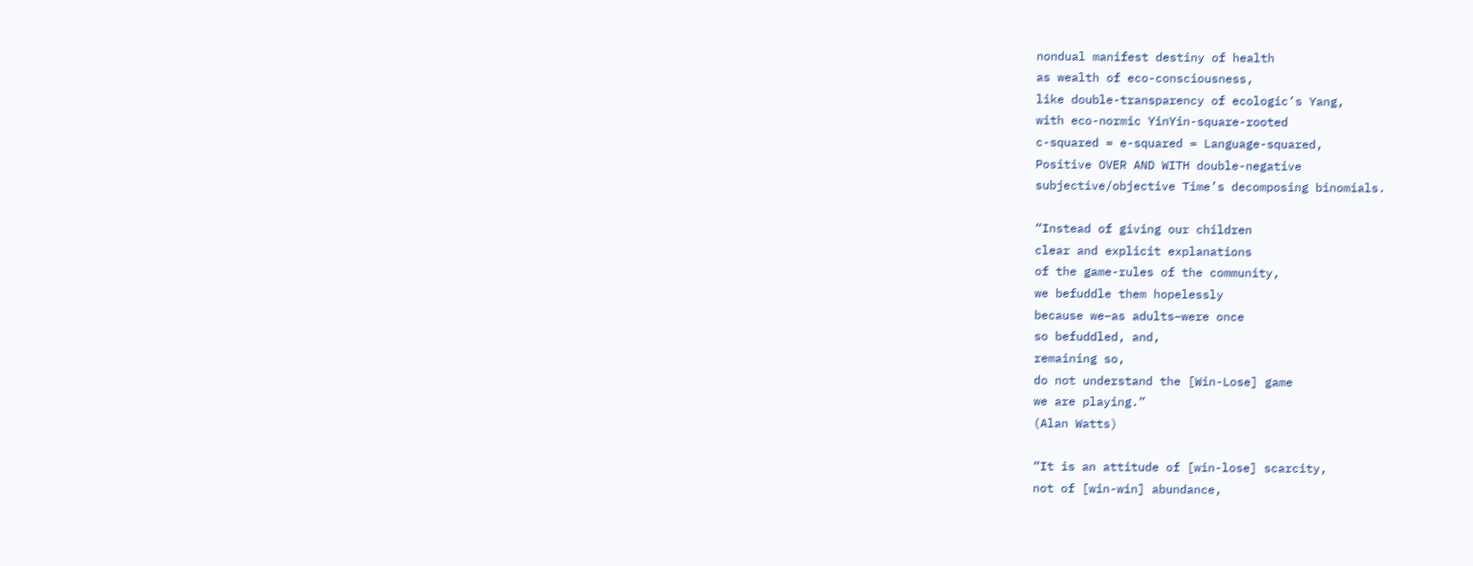nondual manifest destiny of health
as wealth of eco-consciousness,
like double-transparency of ecologic’s Yang,
with eco-normic YinYin-square-rooted
c-squared = e-squared = Language-squared,
Positive OVER AND WITH double-negative
subjective/objective Time’s decomposing binomials.

“Instead of giving our children
clear and explicit explanations
of the game-rules of the community,
we befuddle them hopelessly
because we–as adults–were once
so befuddled, and,
remaining so,
do not understand the [Win-Lose] game
we are playing.”
(Alan Watts)

“It is an attitude of [win-lose] scarcity,
not of [win-win] abundance,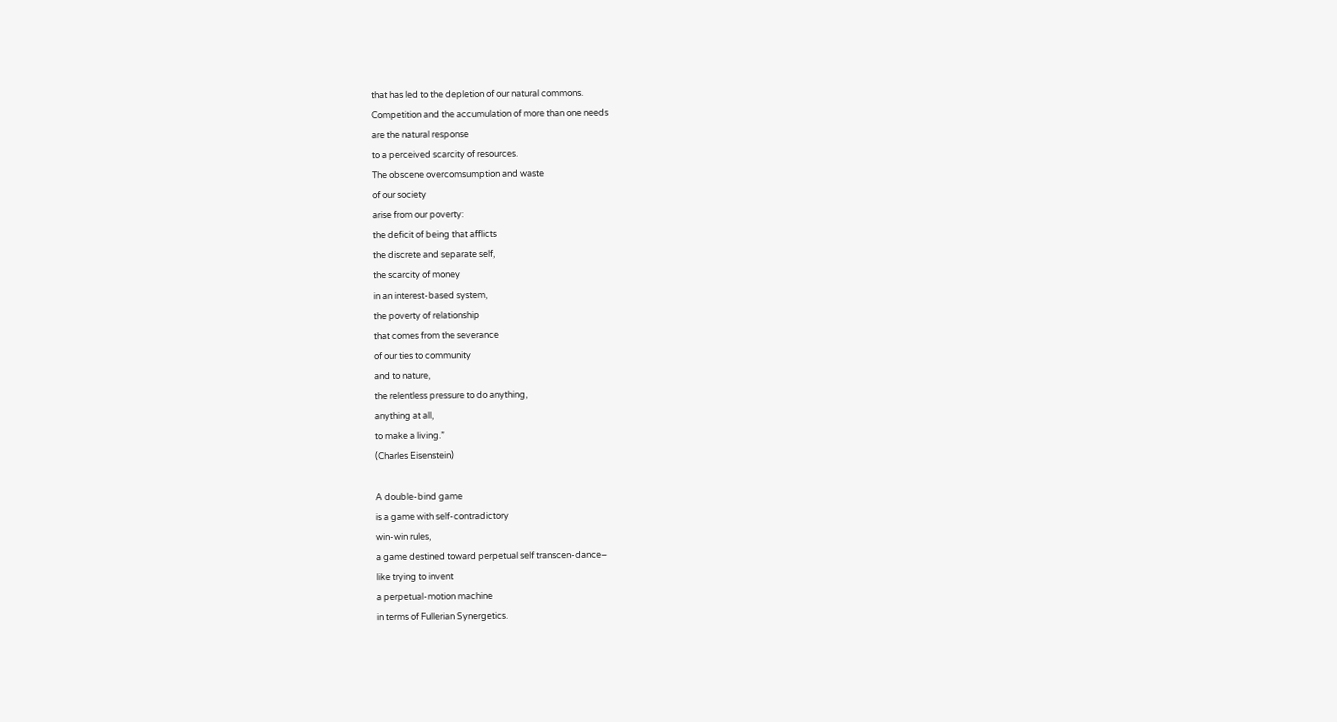that has led to the depletion of our natural commons.
Competition and the accumulation of more than one needs
are the natural response
to a perceived scarcity of resources.
The obscene overcomsumption and waste
of our society
arise from our poverty:
the deficit of being that afflicts
the discrete and separate self,
the scarcity of money
in an interest-based system,
the poverty of relationship
that comes from the severance
of our ties to community
and to nature,
the relentless pressure to do anything,
anything at all,
to make a living.”
(Charles Eisenstein)

A double-bind game
is a game with self-contradictory
win-win rules,
a game destined toward perpetual self transcen-dance–
like trying to invent
a perpetual-motion machine
in terms of Fullerian Synergetics.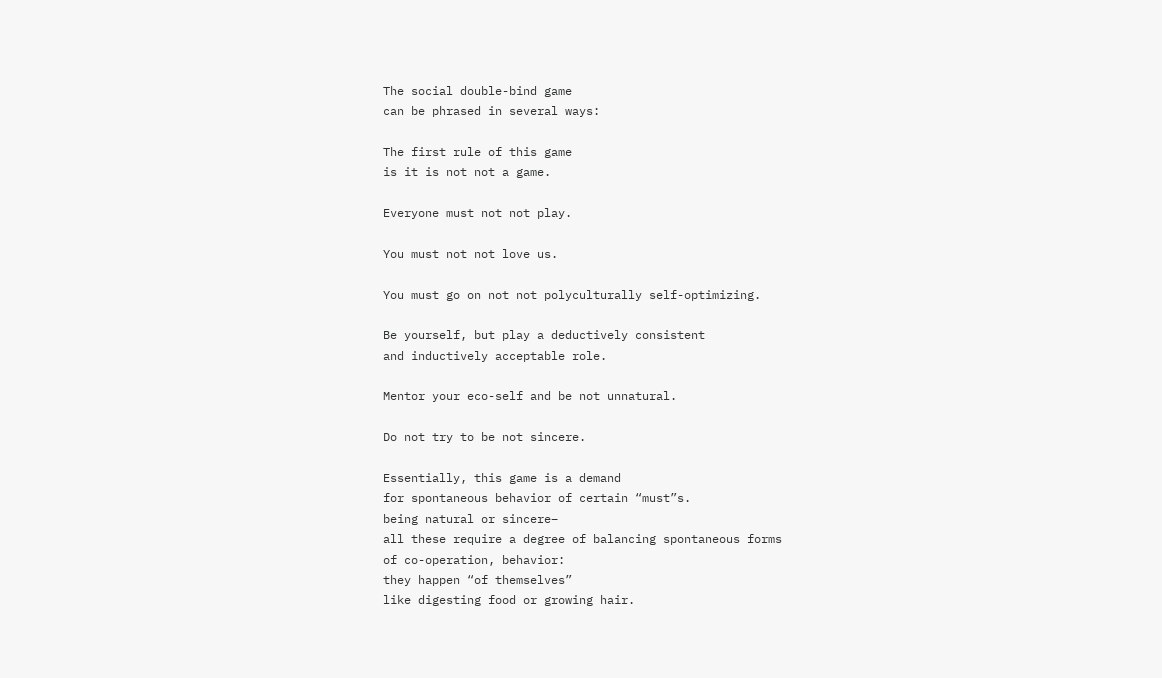The social double-bind game
can be phrased in several ways:

The first rule of this game
is it is not not a game.

Everyone must not not play.

You must not not love us.

You must go on not not polyculturally self-optimizing.

Be yourself, but play a deductively consistent
and inductively acceptable role.

Mentor your eco-self and be not unnatural.

Do not try to be not sincere.

Essentially, this game is a demand
for spontaneous behavior of certain “must”s.
being natural or sincere–
all these require a degree of balancing spontaneous forms
of co-operation, behavior:
they happen “of themselves”
like digesting food or growing hair.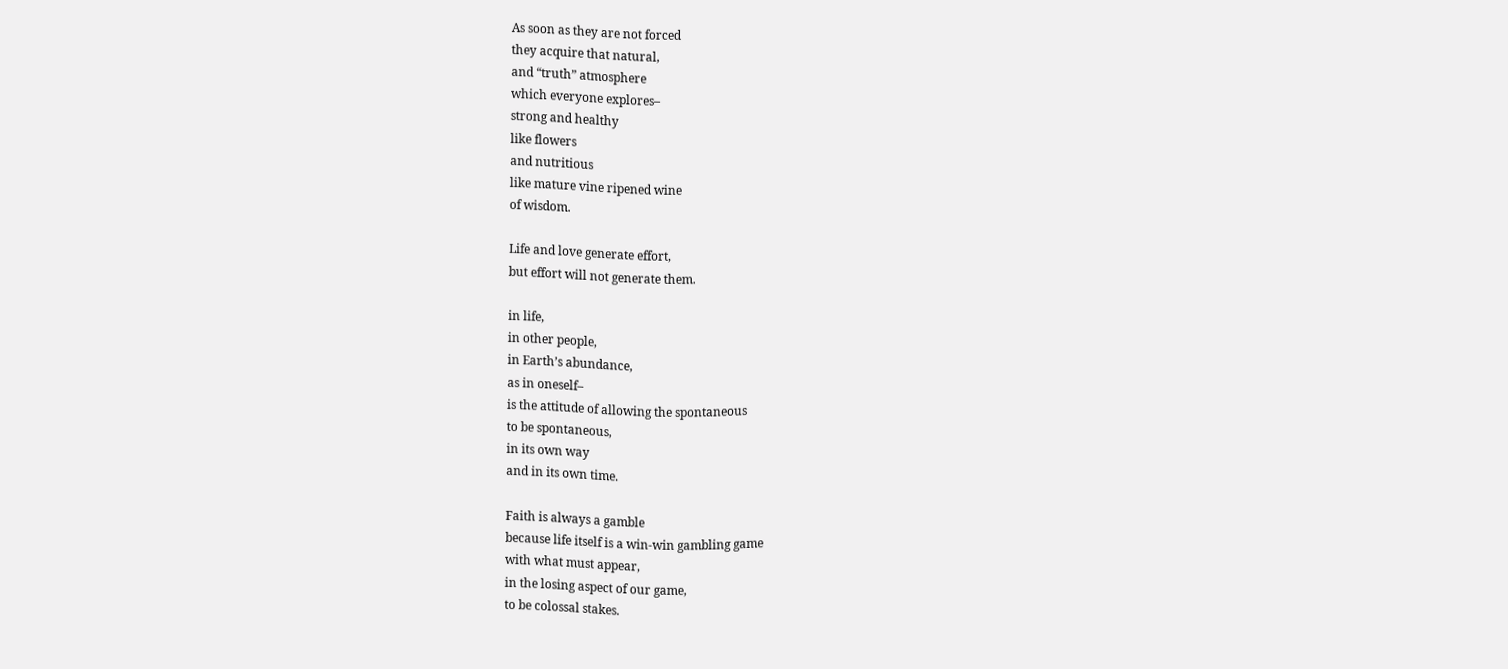As soon as they are not forced
they acquire that natural,
and “truth” atmosphere
which everyone explores–
strong and healthy
like flowers
and nutritious
like mature vine ripened wine
of wisdom.

Life and love generate effort,
but effort will not generate them.

in life,
in other people,
in Earth’s abundance,
as in oneself–
is the attitude of allowing the spontaneous
to be spontaneous,
in its own way
and in its own time.

Faith is always a gamble
because life itself is a win-win gambling game
with what must appear,
in the losing aspect of our game,
to be colossal stakes.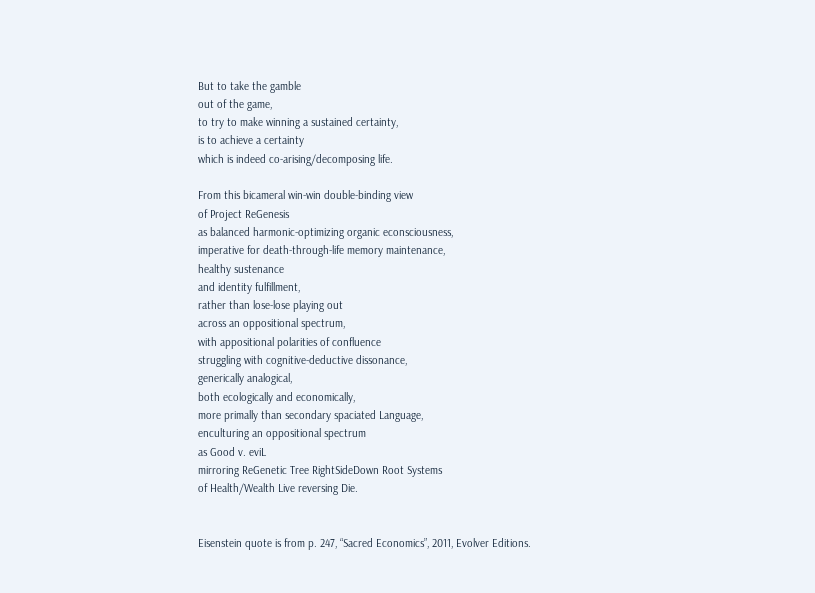But to take the gamble
out of the game,
to try to make winning a sustained certainty,
is to achieve a certainty
which is indeed co-arising/decomposing life.

From this bicameral win-win double-binding view
of Project ReGenesis
as balanced harmonic-optimizing organic econsciousness,
imperative for death-through-life memory maintenance,
healthy sustenance
and identity fulfillment,
rather than lose-lose playing out
across an oppositional spectrum,
with appositional polarities of confluence
struggling with cognitive-deductive dissonance,
generically analogical,
both ecologically and economically,
more primally than secondary spaciated Language,
enculturing an oppositional spectrum
as Good v. eviL
mirroring ReGenetic Tree RightSideDown Root Systems
of Health/Wealth Live reversing Die.


Eisenstein quote is from p. 247, “Sacred Economics”, 2011, Evolver Editions.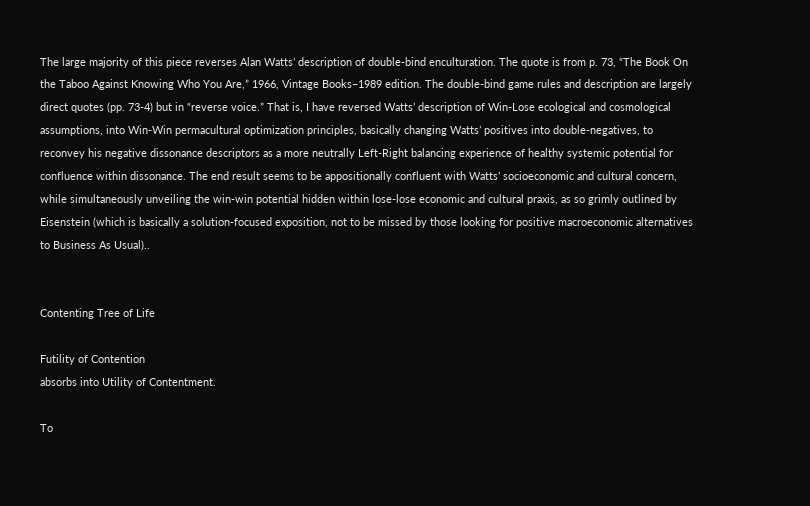The large majority of this piece reverses Alan Watts’ description of double-bind enculturation. The quote is from p. 73, “The Book On the Taboo Against Knowing Who You Are,” 1966, Vintage Books–1989 edition. The double-bind game rules and description are largely direct quotes (pp. 73-4) but in “reverse voice.” That is, I have reversed Watts’ description of Win-Lose ecological and cosmological assumptions, into Win-Win permacultural optimization principles, basically changing Watts’ positives into double-negatives, to reconvey his negative dissonance descriptors as a more neutrally Left-Right balancing experience of healthy systemic potential for confluence within dissonance. The end result seems to be appositionally confluent with Watts’ socioeconomic and cultural concern, while simultaneously unveiling the win-win potential hidden within lose-lose economic and cultural praxis, as so grimly outlined by Eisenstein (which is basically a solution-focused exposition, not to be missed by those looking for positive macroeconomic alternatives to Business As Usual)..


Contenting Tree of Life

Futility of Contention
absorbs into Utility of Contentment.

To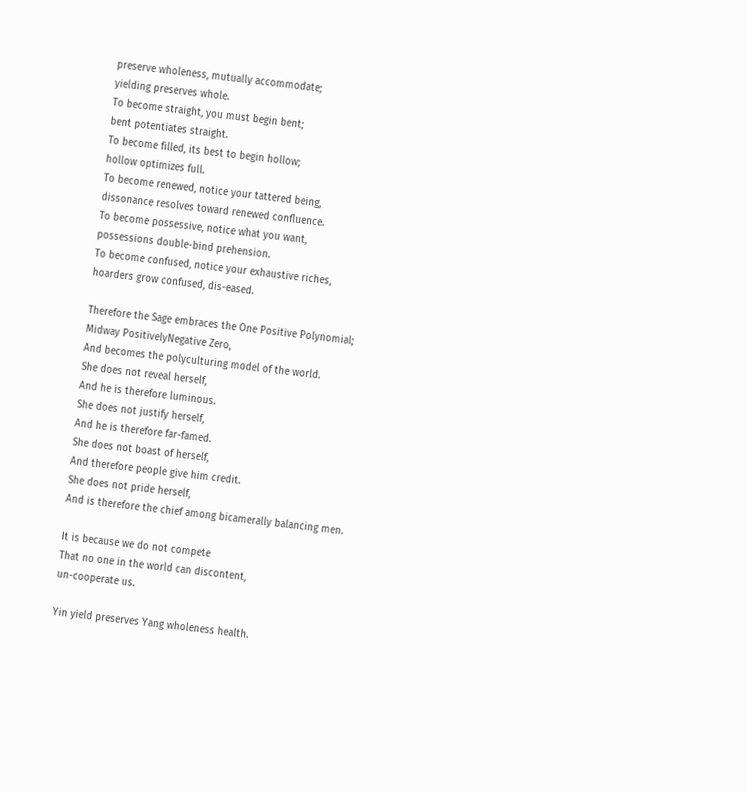preserve wholeness, mutually accommodate;
yielding preserves whole.
To become straight, you must begin bent;
bent potentiates straight.
To become filled, its best to begin hollow;
hollow optimizes full.
To become renewed, notice your tattered being,
dissonance resolves toward renewed confluence.
To become possessive, notice what you want,
possessions double-bind prehension.
To become confused, notice your exhaustive riches,
hoarders grow confused, dis-eased.

Therefore the Sage embraces the One Positive Polynomial;
Midway PositivelyNegative Zero,
And becomes the polyculturing model of the world.
She does not reveal herself,
And he is therefore luminous.
She does not justify herself,
And he is therefore far-famed.
She does not boast of herself,
And therefore people give him credit.
She does not pride herself,
And is therefore the chief among bicamerally balancing men.

It is because we do not compete
That no one in the world can discontent,
un-cooperate us.

Yin yield preserves Yang wholeness health.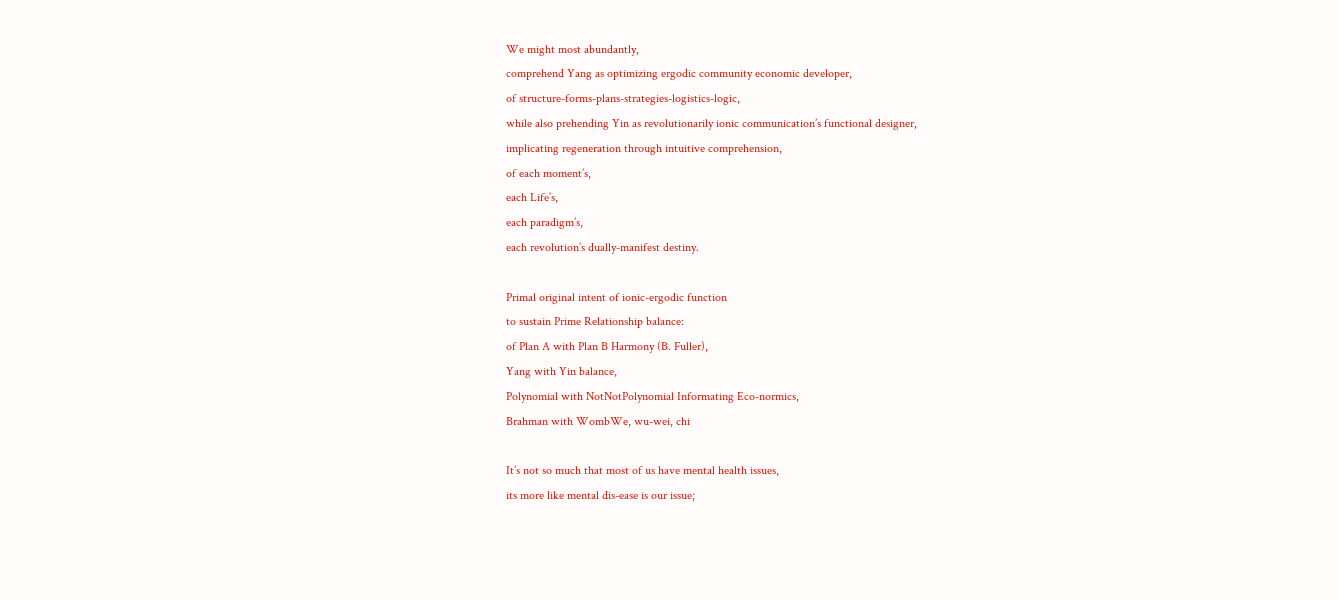We might most abundantly,
comprehend Yang as optimizing ergodic community economic developer,
of structure-forms-plans-strategies-logistics-logic,
while also prehending Yin as revolutionarily ionic communication’s functional designer,
implicating regeneration through intuitive comprehension,
of each moment’s,
each Life’s,
each paradigm’s,
each revolution’s dually-manifest destiny.

Primal original intent of ionic-ergodic function
to sustain Prime Relationship balance:
of Plan A with Plan B Harmony (B. Fuller),
Yang with Yin balance,
Polynomial with NotNotPolynomial Informating Eco-normics,
Brahman with WombWe, wu-wei, chi

It’s not so much that most of us have mental health issues,
its more like mental dis-ease is our issue;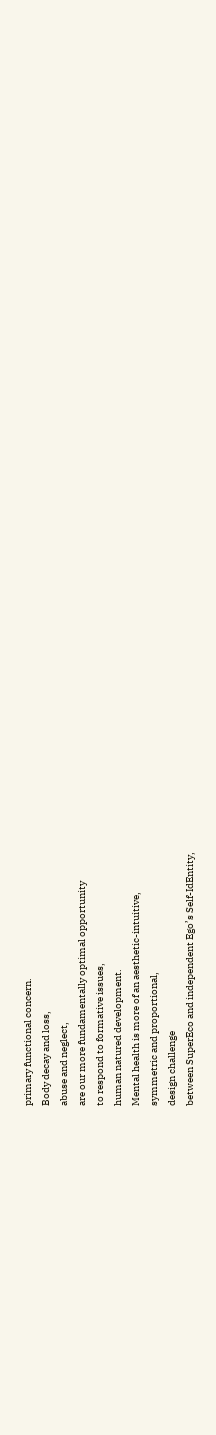primary functional concern.
Body decay and loss,
abuse and neglect,
are our more fundamentally optimal opportunity
to respond to formative issues,
human natured development.
Mental health is more of an aesthetic-intuitive,
symmetric and proportional,
design challenge
between SuperEco and independent Ego’s Self-IdEntity,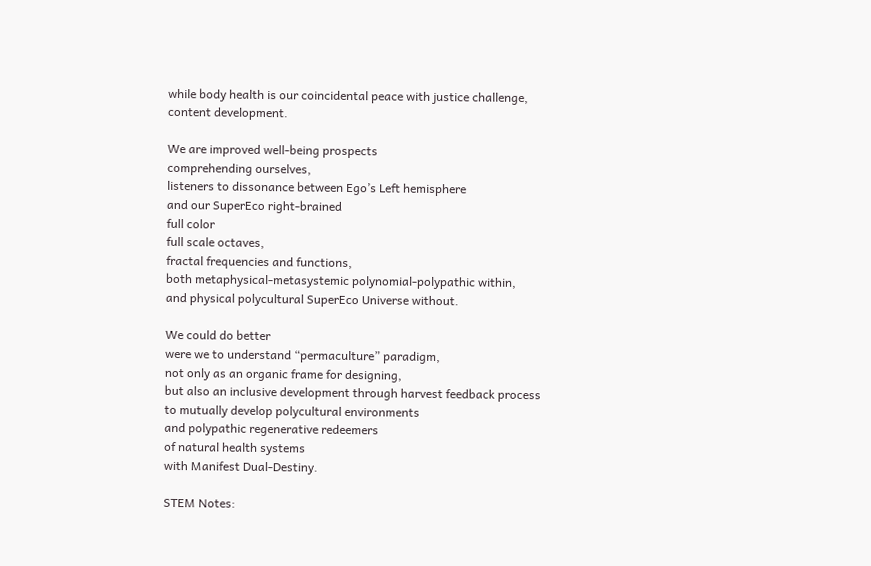while body health is our coincidental peace with justice challenge,
content development.

We are improved well-being prospects
comprehending ourselves,
listeners to dissonance between Ego’s Left hemisphere
and our SuperEco right-brained
full color
full scale octaves,
fractal frequencies and functions,
both metaphysical-metasystemic polynomial-polypathic within,
and physical polycultural SuperEco Universe without.

We could do better
were we to understand “permaculture” paradigm,
not only as an organic frame for designing,
but also an inclusive development through harvest feedback process
to mutually develop polycultural environments
and polypathic regenerative redeemers
of natural health systems
with Manifest Dual-Destiny.

STEM Notes: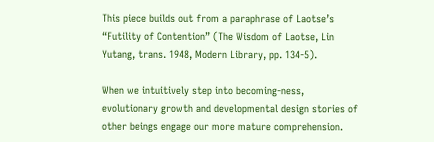This piece builds out from a paraphrase of Laotse’s “Futility of Contention” (The Wisdom of Laotse, Lin Yutang, trans. 1948, Modern Library, pp. 134-5).

When we intuitively step into becoming-ness, evolutionary growth and developmental design stories of other beings engage our more mature comprehension.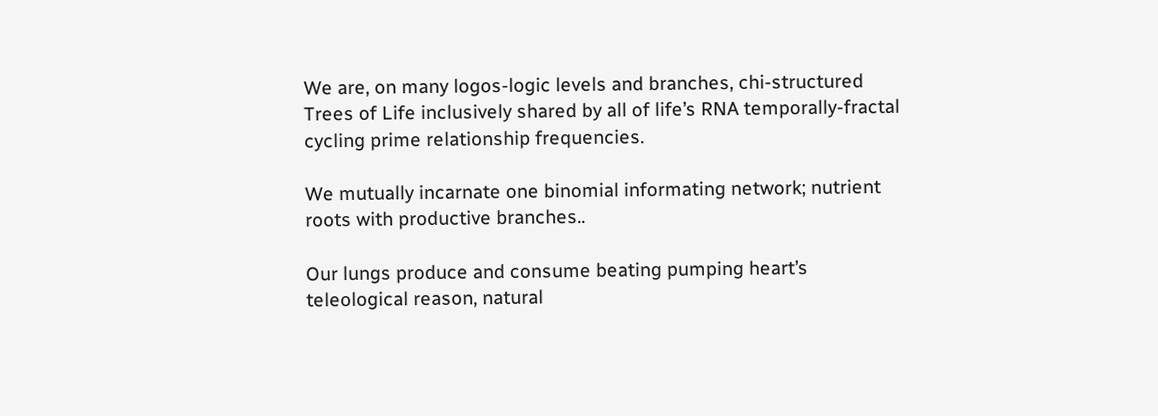We are, on many logos-logic levels and branches, chi-structured Trees of Life inclusively shared by all of life’s RNA temporally-fractal cycling prime relationship frequencies.

We mutually incarnate one binomial informating network; nutrient roots with productive branches..

Our lungs produce and consume beating pumping heart’s teleological reason, natural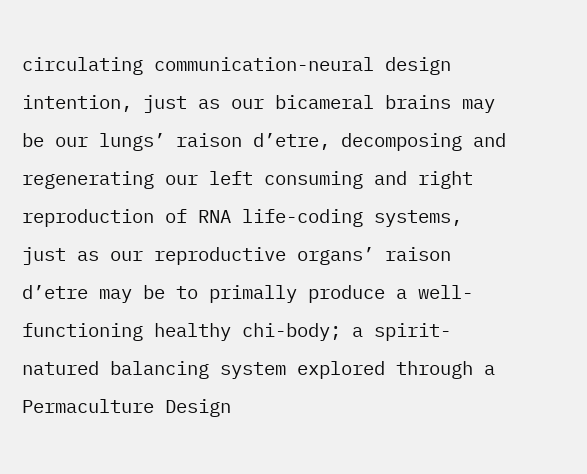circulating communication-neural design intention, just as our bicameral brains may be our lungs’ raison d’etre, decomposing and regenerating our left consuming and right reproduction of RNA life-coding systems, just as our reproductive organs’ raison d’etre may be to primally produce a well-functioning healthy chi-body; a spirit-natured balancing system explored through a Permaculture Design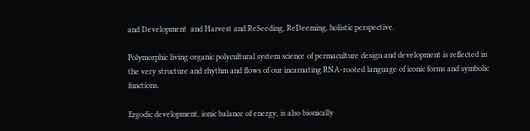and Development  and Harvest and ReSeeding, ReDeeming, holistic perspective.

Polymorphic living organic polycultural system science of permaculture design and development is reflected in the very structure and rhythm and flows of our incarnating RNA-rooted language of iconic forms and symbolic functions.

Ergodic development, ionic balance of energy, is also bionically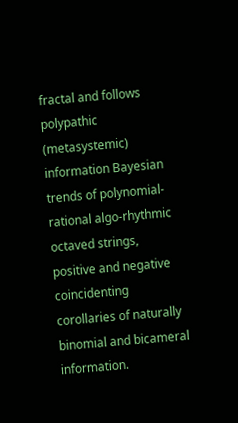fractal and follows polypathic (metasystemic) information Bayesian trends of polynomial-rational algo-rhythmic octaved strings, positive and negative coincidenting corollaries of naturally binomial and bicameral information.